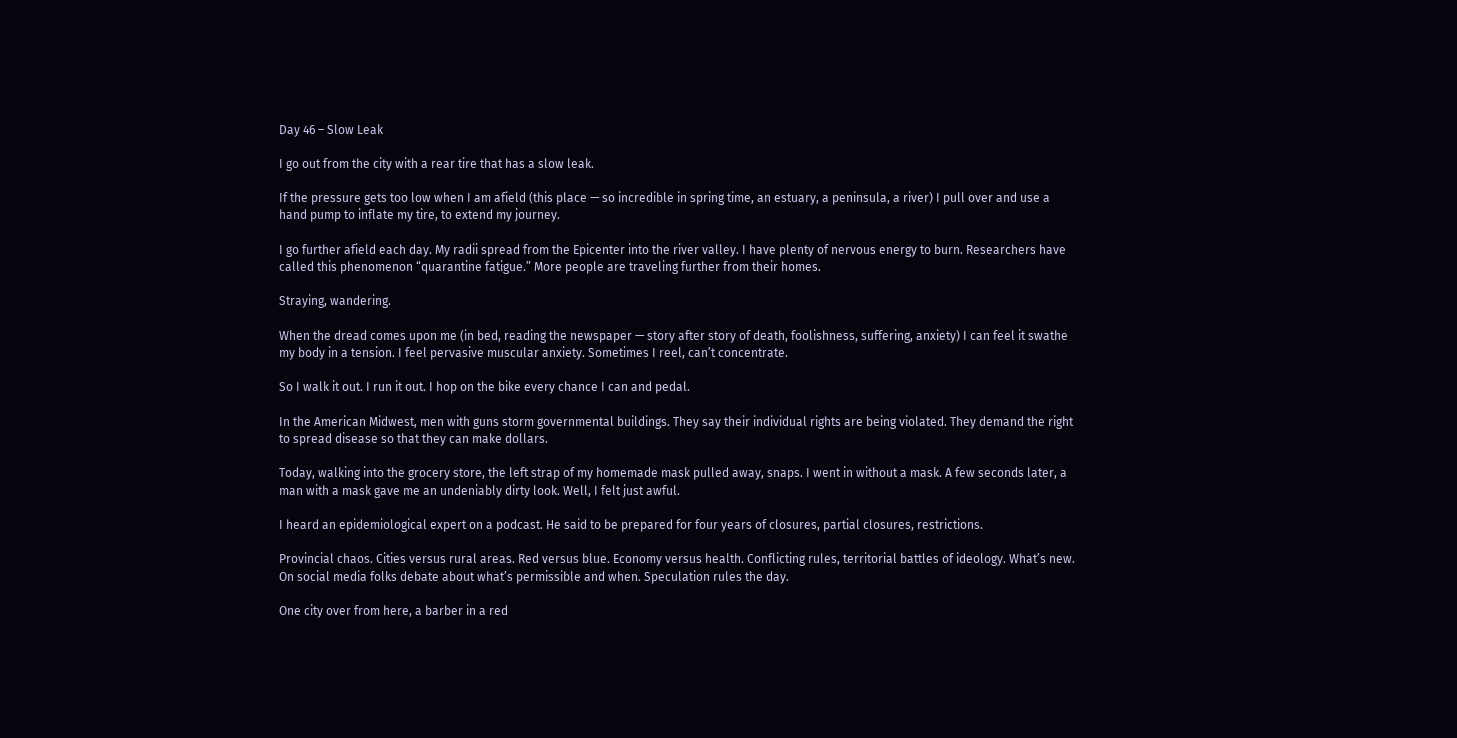Day 46 – Slow Leak

I go out from the city with a rear tire that has a slow leak.

If the pressure gets too low when I am afield (this place — so incredible in spring time, an estuary, a peninsula, a river) I pull over and use a hand pump to inflate my tire, to extend my journey.

I go further afield each day. My radii spread from the Epicenter into the river valley. I have plenty of nervous energy to burn. Researchers have called this phenomenon “quarantine fatigue.” More people are traveling further from their homes.

Straying, wandering.

When the dread comes upon me (in bed, reading the newspaper — story after story of death, foolishness, suffering, anxiety) I can feel it swathe my body in a tension. I feel pervasive muscular anxiety. Sometimes I reel, can’t concentrate.

So I walk it out. I run it out. I hop on the bike every chance I can and pedal.

In the American Midwest, men with guns storm governmental buildings. They say their individual rights are being violated. They demand the right to spread disease so that they can make dollars.

Today, walking into the grocery store, the left strap of my homemade mask pulled away, snaps. I went in without a mask. A few seconds later, a man with a mask gave me an undeniably dirty look. Well, I felt just awful.

I heard an epidemiological expert on a podcast. He said to be prepared for four years of closures, partial closures, restrictions.

Provincial chaos. Cities versus rural areas. Red versus blue. Economy versus health. Conflicting rules, territorial battles of ideology. What’s new. On social media folks debate about what’s permissible and when. Speculation rules the day.

One city over from here, a barber in a red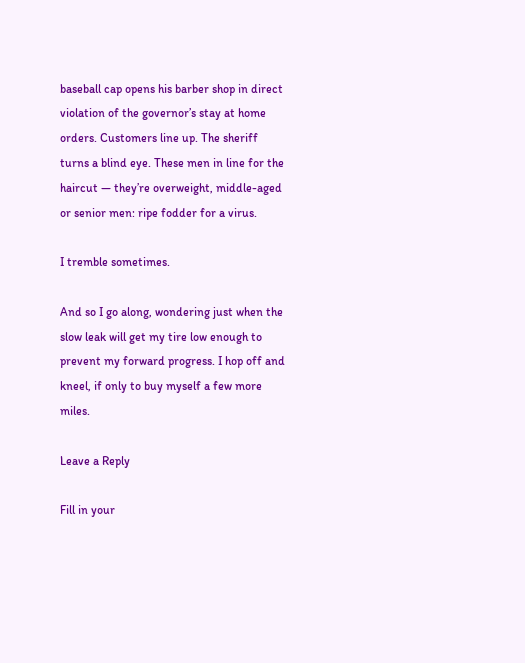baseball cap opens his barber shop in direct violation of the governor’s stay at home orders. Customers line up. The sheriff turns a blind eye. These men in line for the haircut — they’re overweight, middle-aged or senior men: ripe fodder for a virus.

I tremble sometimes.

And so I go along, wondering just when the slow leak will get my tire low enough to prevent my forward progress. I hop off and kneel, if only to buy myself a few more miles.

Leave a Reply

Fill in your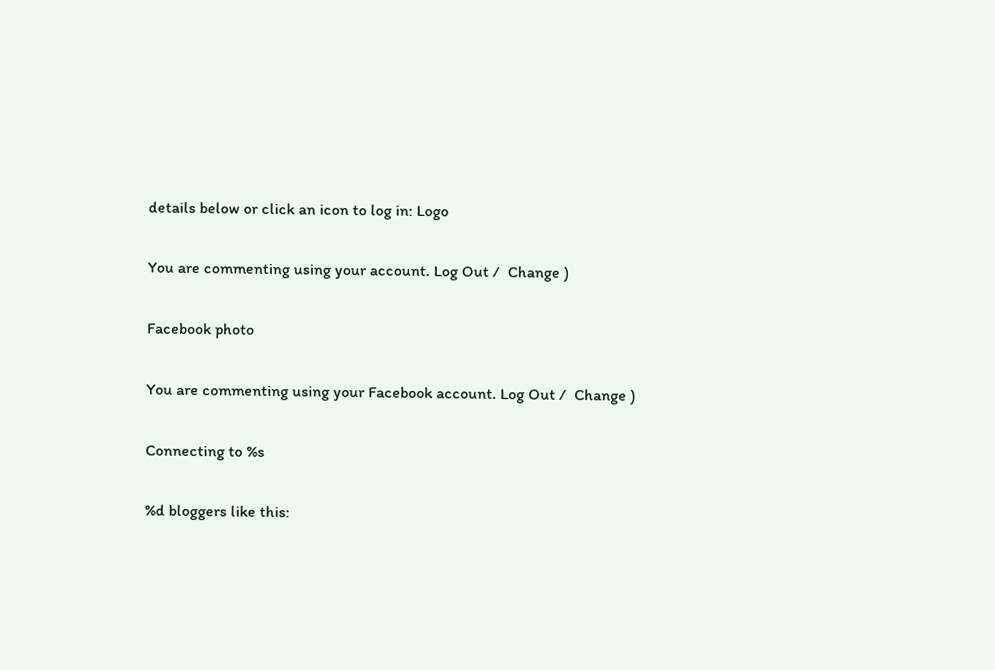details below or click an icon to log in: Logo

You are commenting using your account. Log Out /  Change )

Facebook photo

You are commenting using your Facebook account. Log Out /  Change )

Connecting to %s

%d bloggers like this: